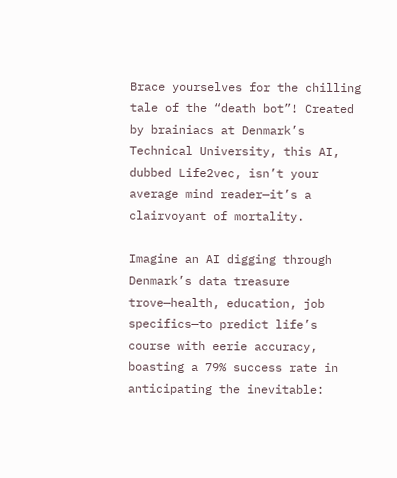Brace yourselves for the chilling tale of the “death bot”! Created by brainiacs at Denmark’s Technical University, this AI, dubbed Life2vec, isn’t your average mind reader—it’s a clairvoyant of mortality.

Imagine an AI digging through Denmark’s data treasure trove—health, education, job specifics—to predict life’s course with eerie accuracy, boasting a 79% success rate in anticipating the inevitable: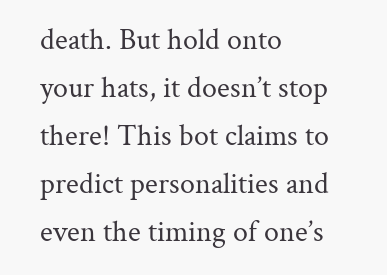death. But hold onto your hats, it doesn’t stop there! This bot claims to predict personalities and even the timing of one’s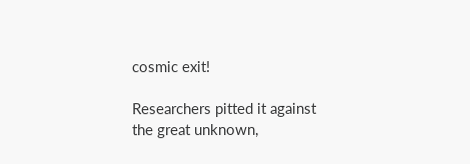cosmic exit!

Researchers pitted it against the great unknown,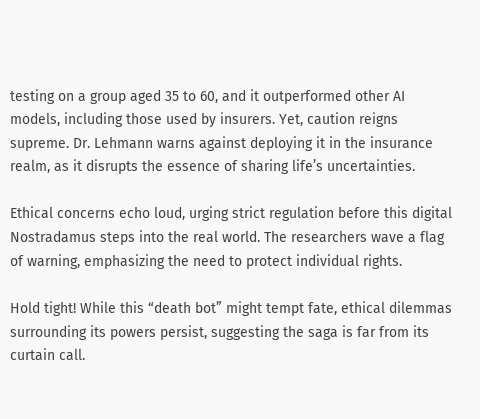testing on a group aged 35 to 60, and it outperformed other AI models, including those used by insurers. Yet, caution reigns supreme. Dr. Lehmann warns against deploying it in the insurance realm, as it disrupts the essence of sharing life’s uncertainties.

Ethical concerns echo loud, urging strict regulation before this digital Nostradamus steps into the real world. The researchers wave a flag of warning, emphasizing the need to protect individual rights.

Hold tight! While this “death bot” might tempt fate, ethical dilemmas surrounding its powers persist, suggesting the saga is far from its curtain call.